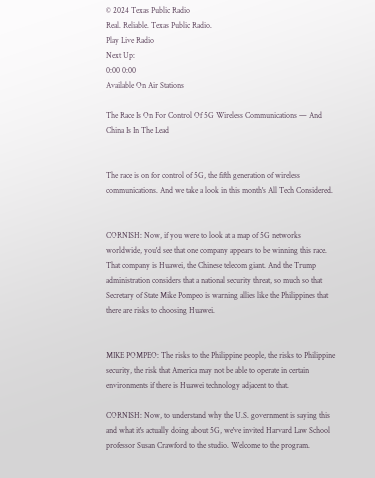© 2024 Texas Public Radio
Real. Reliable. Texas Public Radio.
Play Live Radio
Next Up:
0:00 0:00
Available On Air Stations

The Race Is On For Control Of 5G Wireless Communications — And China Is In The Lead


The race is on for control of 5G, the fifth generation of wireless communications. And we take a look in this month's All Tech Considered.


CORNISH: Now, if you were to look at a map of 5G networks worldwide, you'd see that one company appears to be winning this race. That company is Huawei, the Chinese telecom giant. And the Trump administration considers that a national security threat, so much so that Secretary of State Mike Pompeo is warning allies like the Philippines that there are risks to choosing Huawei.


MIKE POMPEO: The risks to the Philippine people, the risks to Philippine security, the risk that America may not be able to operate in certain environments if there is Huawei technology adjacent to that.

CORNISH: Now, to understand why the U.S. government is saying this and what it's actually doing about 5G, we've invited Harvard Law School professor Susan Crawford to the studio. Welcome to the program.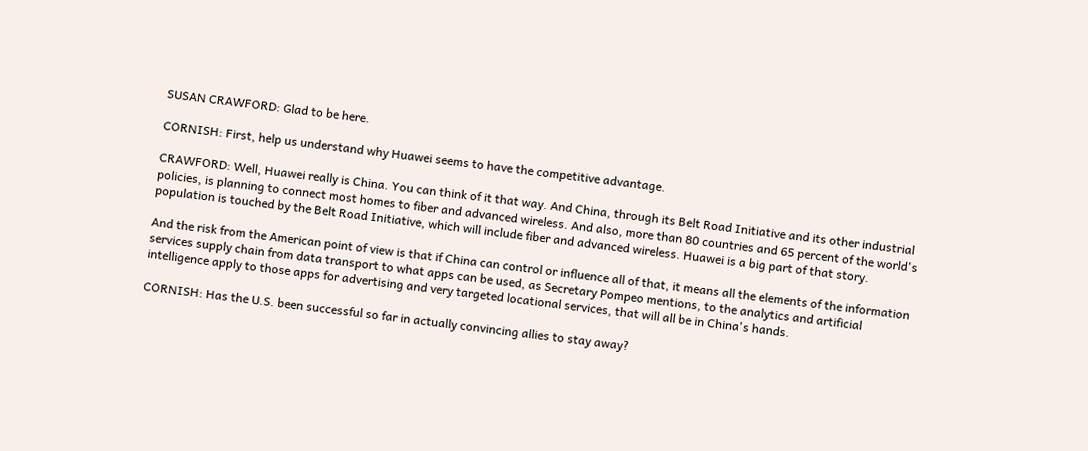SUSAN CRAWFORD: Glad to be here.

CORNISH: First, help us understand why Huawei seems to have the competitive advantage.

CRAWFORD: Well, Huawei really is China. You can think of it that way. And China, through its Belt Road Initiative and its other industrial policies, is planning to connect most homes to fiber and advanced wireless. And also, more than 80 countries and 65 percent of the world's population is touched by the Belt Road Initiative, which will include fiber and advanced wireless. Huawei is a big part of that story.

And the risk from the American point of view is that if China can control or influence all of that, it means all the elements of the information services supply chain from data transport to what apps can be used, as Secretary Pompeo mentions, to the analytics and artificial intelligence apply to those apps for advertising and very targeted locational services, that will all be in China's hands.

CORNISH: Has the U.S. been successful so far in actually convincing allies to stay away?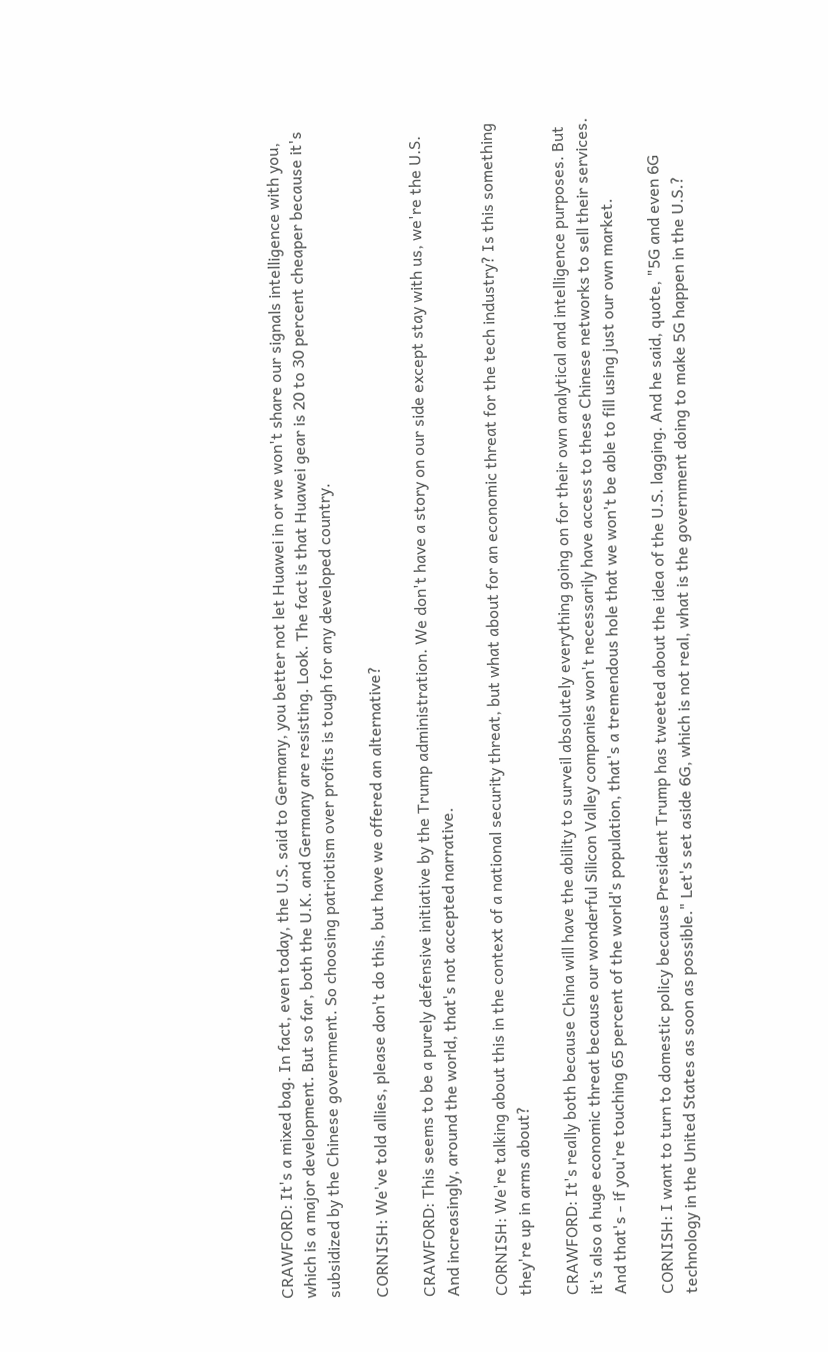CRAWFORD: It's a mixed bag. In fact, even today, the U.S. said to Germany, you better not let Huawei in or we won't share our signals intelligence with you, which is a major development. But so far, both the U.K. and Germany are resisting. Look. The fact is that Huawei gear is 20 to 30 percent cheaper because it's subsidized by the Chinese government. So choosing patriotism over profits is tough for any developed country.

CORNISH: We've told allies, please don't do this, but have we offered an alternative?

CRAWFORD: This seems to be a purely defensive initiative by the Trump administration. We don't have a story on our side except stay with us, we're the U.S. And increasingly, around the world, that's not accepted narrative.

CORNISH: We're talking about this in the context of a national security threat, but what about for an economic threat for the tech industry? Is this something they're up in arms about?

CRAWFORD: It's really both because China will have the ability to surveil absolutely everything going on for their own analytical and intelligence purposes. But it's also a huge economic threat because our wonderful Silicon Valley companies won't necessarily have access to these Chinese networks to sell their services. And that's - if you're touching 65 percent of the world's population, that's a tremendous hole that we won't be able to fill using just our own market.

CORNISH: I want to turn to domestic policy because President Trump has tweeted about the idea of the U.S. lagging. And he said, quote, "5G and even 6G technology in the United States as soon as possible." Let's set aside 6G, which is not real, what is the government doing to make 5G happen in the U.S.?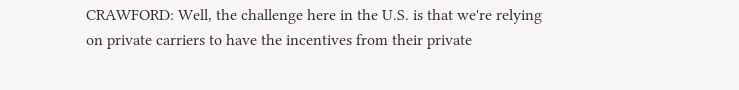CRAWFORD: Well, the challenge here in the U.S. is that we're relying on private carriers to have the incentives from their private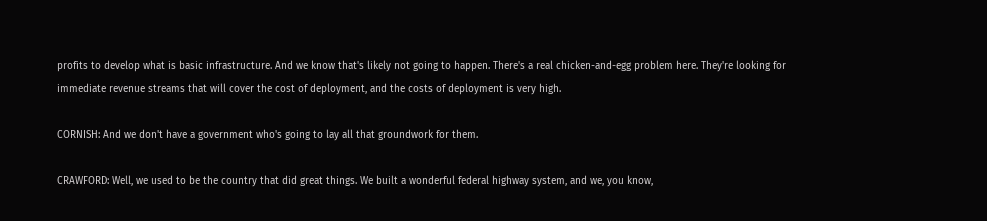profits to develop what is basic infrastructure. And we know that's likely not going to happen. There's a real chicken-and-egg problem here. They're looking for immediate revenue streams that will cover the cost of deployment, and the costs of deployment is very high.

CORNISH: And we don't have a government who's going to lay all that groundwork for them.

CRAWFORD: Well, we used to be the country that did great things. We built a wonderful federal highway system, and we, you know,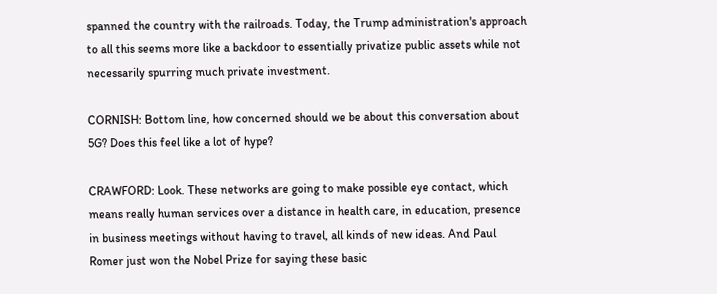spanned the country with the railroads. Today, the Trump administration's approach to all this seems more like a backdoor to essentially privatize public assets while not necessarily spurring much private investment.

CORNISH: Bottom line, how concerned should we be about this conversation about 5G? Does this feel like a lot of hype?

CRAWFORD: Look. These networks are going to make possible eye contact, which means really human services over a distance in health care, in education, presence in business meetings without having to travel, all kinds of new ideas. And Paul Romer just won the Nobel Prize for saying these basic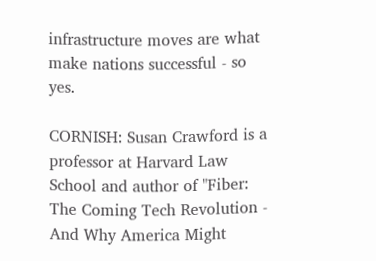infrastructure moves are what make nations successful - so yes.

CORNISH: Susan Crawford is a professor at Harvard Law School and author of "Fiber: The Coming Tech Revolution - And Why America Might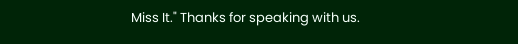Miss It." Thanks for speaking with us.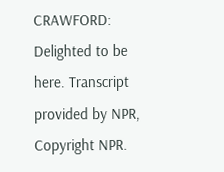CRAWFORD: Delighted to be here. Transcript provided by NPR, Copyright NPR.